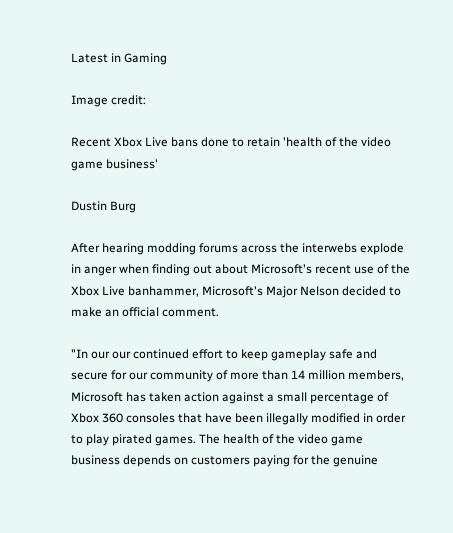Latest in Gaming

Image credit:

Recent Xbox Live bans done to retain 'health of the video game business'

Dustin Burg

After hearing modding forums across the interwebs explode in anger when finding out about Microsoft's recent use of the Xbox Live banhammer, Microsoft's Major Nelson decided to make an official comment.

"In our our continued effort to keep gameplay safe and secure for our community of more than 14 million members, Microsoft has taken action against a small percentage of Xbox 360 consoles that have been illegally modified in order to play pirated games. The health of the video game business depends on customers paying for the genuine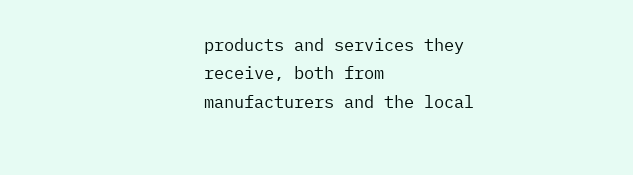products and services they receive, both from manufacturers and the local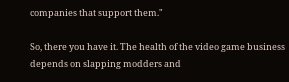companies that support them."

So, there you have it. The health of the video game business depends on slapping modders and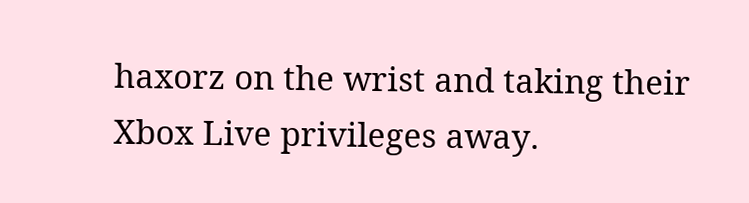haxorz on the wrist and taking their Xbox Live privileges away.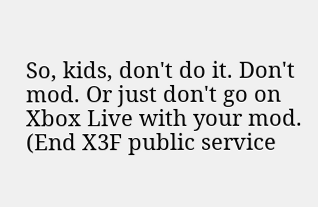So, kids, don't do it. Don't mod. Or just don't go on Xbox Live with your mod. (End X3F public service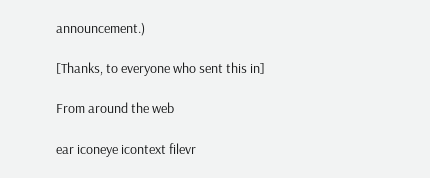announcement.)

[Thanks, to everyone who sent this in]

From around the web

ear iconeye icontext filevr